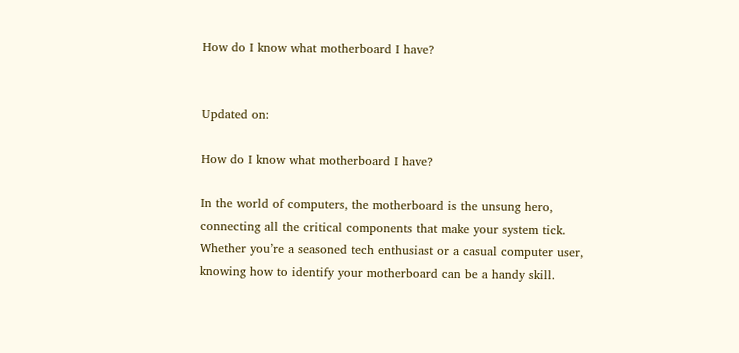How do I know what motherboard I have?


Updated on:

How do I know what motherboard I have?

In the world of computers, the motherboard is the unsung hero, connecting all the critical components that make your system tick. Whether you’re a seasoned tech enthusiast or a casual computer user, knowing how to identify your motherboard can be a handy skill.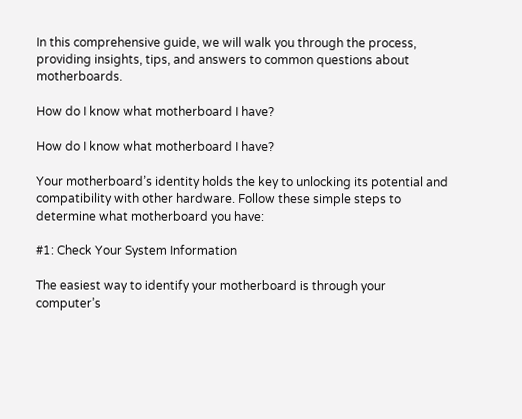In this comprehensive guide, we will walk you through the process, providing insights, tips, and answers to common questions about motherboards.

How do I know what motherboard I have?

How do I know what motherboard I have?

Your motherboard’s identity holds the key to unlocking its potential and compatibility with other hardware. Follow these simple steps to determine what motherboard you have:

#1: Check Your System Information

The easiest way to identify your motherboard is through your computer’s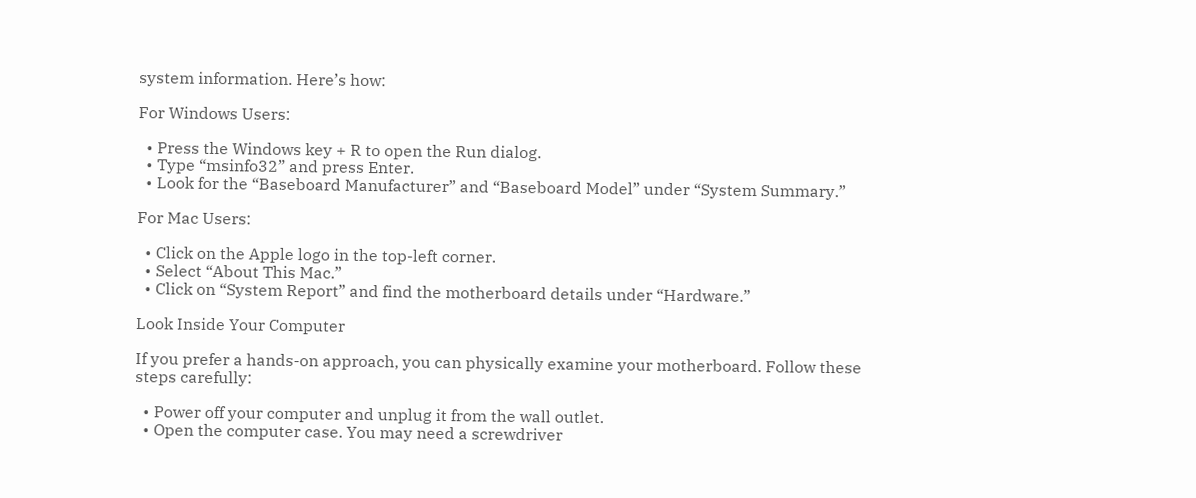system information. Here’s how:

For Windows Users:

  • Press the Windows key + R to open the Run dialog.
  • Type “msinfo32” and press Enter.
  • Look for the “Baseboard Manufacturer” and “Baseboard Model” under “System Summary.”

For Mac Users:

  • Click on the Apple logo in the top-left corner.
  • Select “About This Mac.”
  • Click on “System Report” and find the motherboard details under “Hardware.”

Look Inside Your Computer

If you prefer a hands-on approach, you can physically examine your motherboard. Follow these steps carefully:

  • Power off your computer and unplug it from the wall outlet.
  • Open the computer case. You may need a screwdriver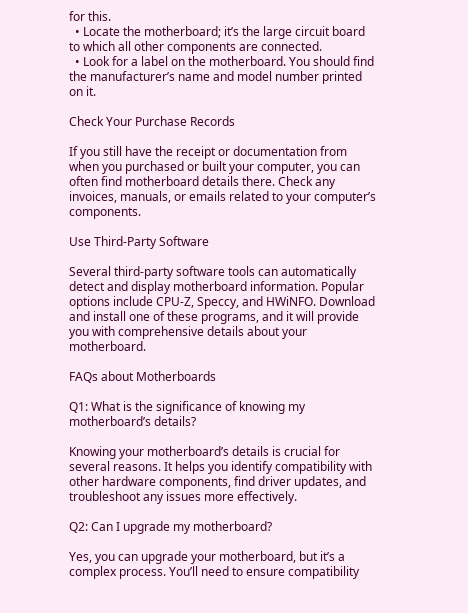for this.
  • Locate the motherboard; it’s the large circuit board to which all other components are connected.
  • Look for a label on the motherboard. You should find the manufacturer’s name and model number printed on it.

Check Your Purchase Records

If you still have the receipt or documentation from when you purchased or built your computer, you can often find motherboard details there. Check any invoices, manuals, or emails related to your computer’s components.

Use Third-Party Software

Several third-party software tools can automatically detect and display motherboard information. Popular options include CPU-Z, Speccy, and HWiNFO. Download and install one of these programs, and it will provide you with comprehensive details about your motherboard.

FAQs about Motherboards

Q1: What is the significance of knowing my motherboard’s details?

Knowing your motherboard’s details is crucial for several reasons. It helps you identify compatibility with other hardware components, find driver updates, and troubleshoot any issues more effectively.

Q2: Can I upgrade my motherboard?

Yes, you can upgrade your motherboard, but it’s a complex process. You’ll need to ensure compatibility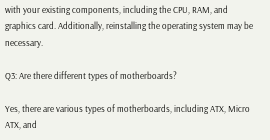with your existing components, including the CPU, RAM, and graphics card. Additionally, reinstalling the operating system may be necessary.

Q3: Are there different types of motherboards?

Yes, there are various types of motherboards, including ATX, Micro ATX, and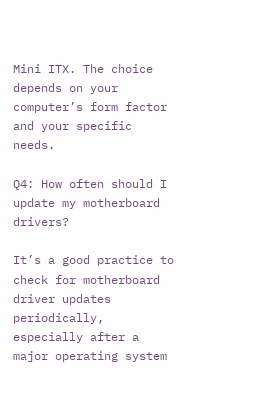Mini ITX. The choice depends on your computer’s form factor and your specific needs.

Q4: How often should I update my motherboard drivers?

It’s a good practice to check for motherboard driver updates periodically, especially after a major operating system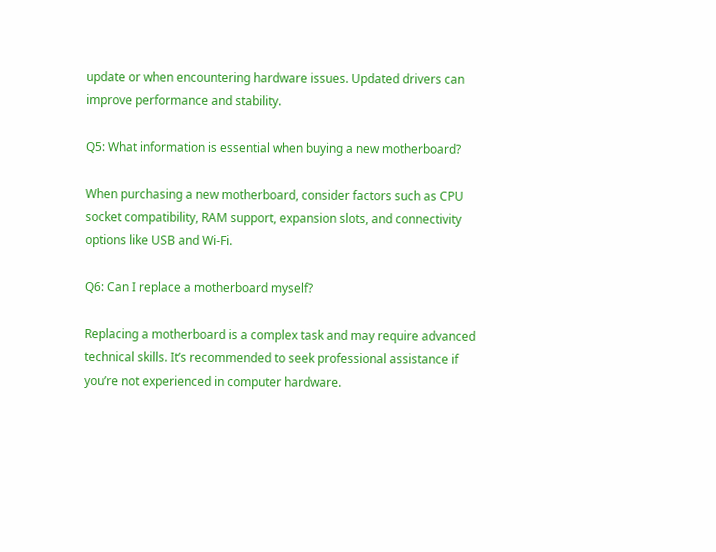update or when encountering hardware issues. Updated drivers can improve performance and stability.

Q5: What information is essential when buying a new motherboard?

When purchasing a new motherboard, consider factors such as CPU socket compatibility, RAM support, expansion slots, and connectivity options like USB and Wi-Fi.

Q6: Can I replace a motherboard myself?

Replacing a motherboard is a complex task and may require advanced technical skills. It’s recommended to seek professional assistance if you’re not experienced in computer hardware.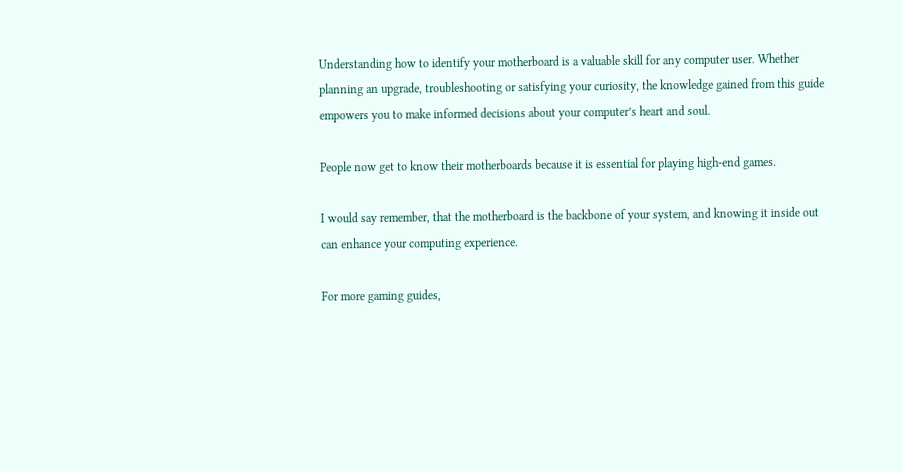Understanding how to identify your motherboard is a valuable skill for any computer user. Whether planning an upgrade, troubleshooting or satisfying your curiosity, the knowledge gained from this guide empowers you to make informed decisions about your computer’s heart and soul.

People now get to know their motherboards because it is essential for playing high-end games.

I would say remember, that the motherboard is the backbone of your system, and knowing it inside out can enhance your computing experience.

For more gaming guides,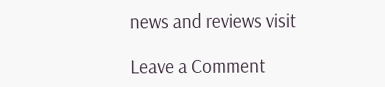news and reviews visit

Leave a Comment